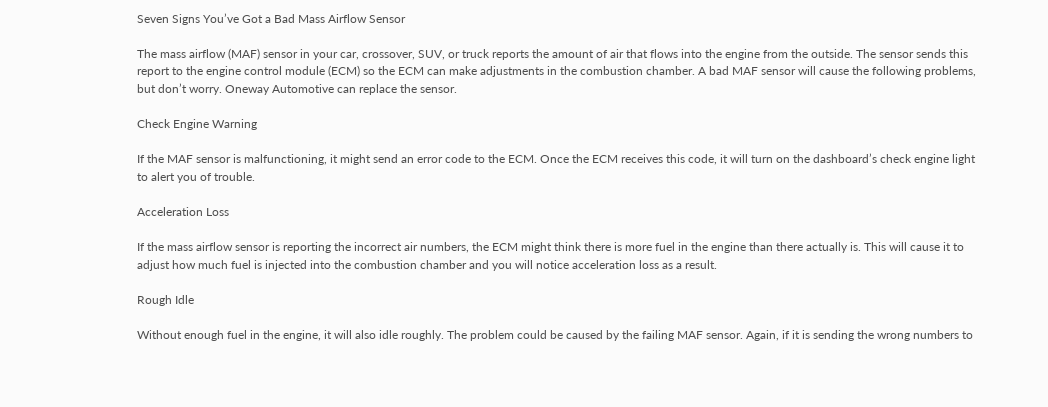Seven Signs You’ve Got a Bad Mass Airflow Sensor

The mass airflow (MAF) sensor in your car, crossover, SUV, or truck reports the amount of air that flows into the engine from the outside. The sensor sends this report to the engine control module (ECM) so the ECM can make adjustments in the combustion chamber. A bad MAF sensor will cause the following problems, but don’t worry. Oneway Automotive can replace the sensor.

Check Engine Warning

If the MAF sensor is malfunctioning, it might send an error code to the ECM. Once the ECM receives this code, it will turn on the dashboard’s check engine light to alert you of trouble.

Acceleration Loss

If the mass airflow sensor is reporting the incorrect air numbers, the ECM might think there is more fuel in the engine than there actually is. This will cause it to adjust how much fuel is injected into the combustion chamber and you will notice acceleration loss as a result.

Rough Idle

Without enough fuel in the engine, it will also idle roughly. The problem could be caused by the failing MAF sensor. Again, if it is sending the wrong numbers to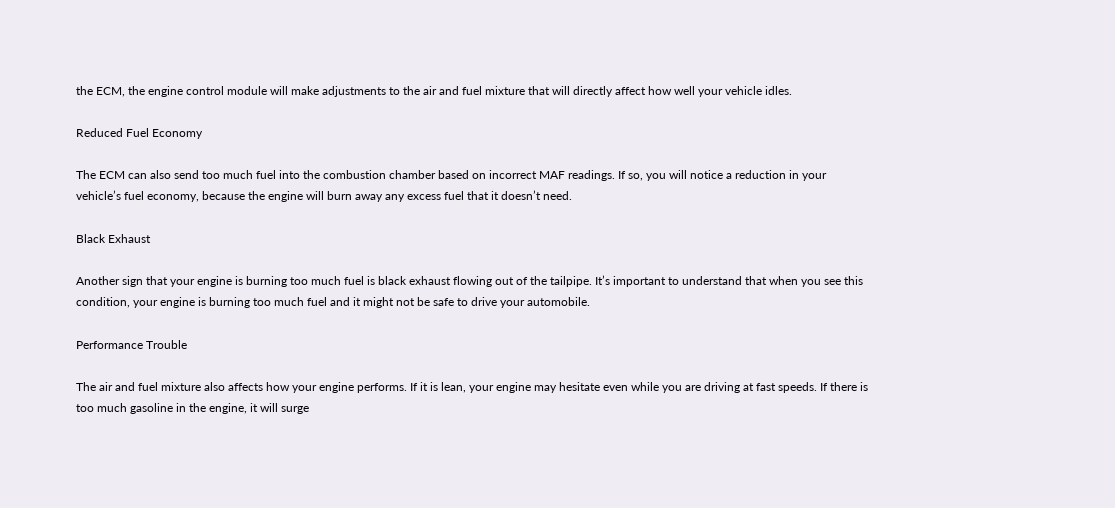the ECM, the engine control module will make adjustments to the air and fuel mixture that will directly affect how well your vehicle idles.

Reduced Fuel Economy

The ECM can also send too much fuel into the combustion chamber based on incorrect MAF readings. If so, you will notice a reduction in your vehicle’s fuel economy, because the engine will burn away any excess fuel that it doesn’t need.

Black Exhaust

Another sign that your engine is burning too much fuel is black exhaust flowing out of the tailpipe. It’s important to understand that when you see this condition, your engine is burning too much fuel and it might not be safe to drive your automobile.

Performance Trouble

The air and fuel mixture also affects how your engine performs. If it is lean, your engine may hesitate even while you are driving at fast speeds. If there is too much gasoline in the engine, it will surge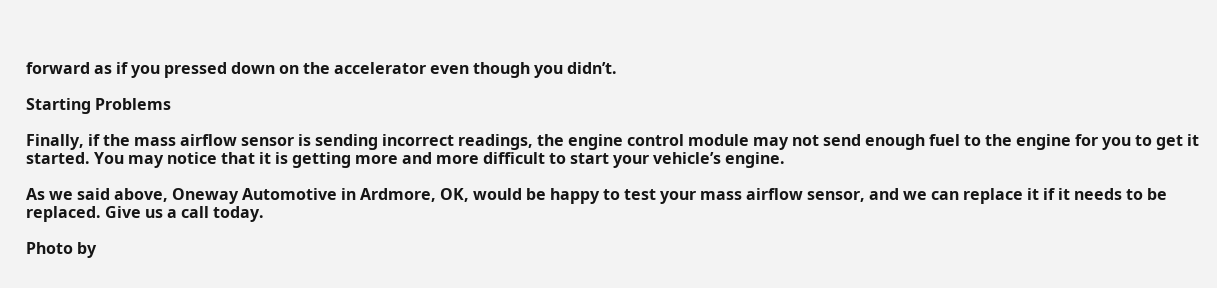forward as if you pressed down on the accelerator even though you didn’t.

Starting Problems

Finally, if the mass airflow sensor is sending incorrect readings, the engine control module may not send enough fuel to the engine for you to get it started. You may notice that it is getting more and more difficult to start your vehicle’s engine.

As we said above, Oneway Automotive in Ardmore, OK, would be happy to test your mass airflow sensor, and we can replace it if it needs to be replaced. Give us a call today.

Photo by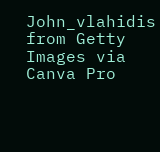John_vlahidis from Getty Images via Canva Pro